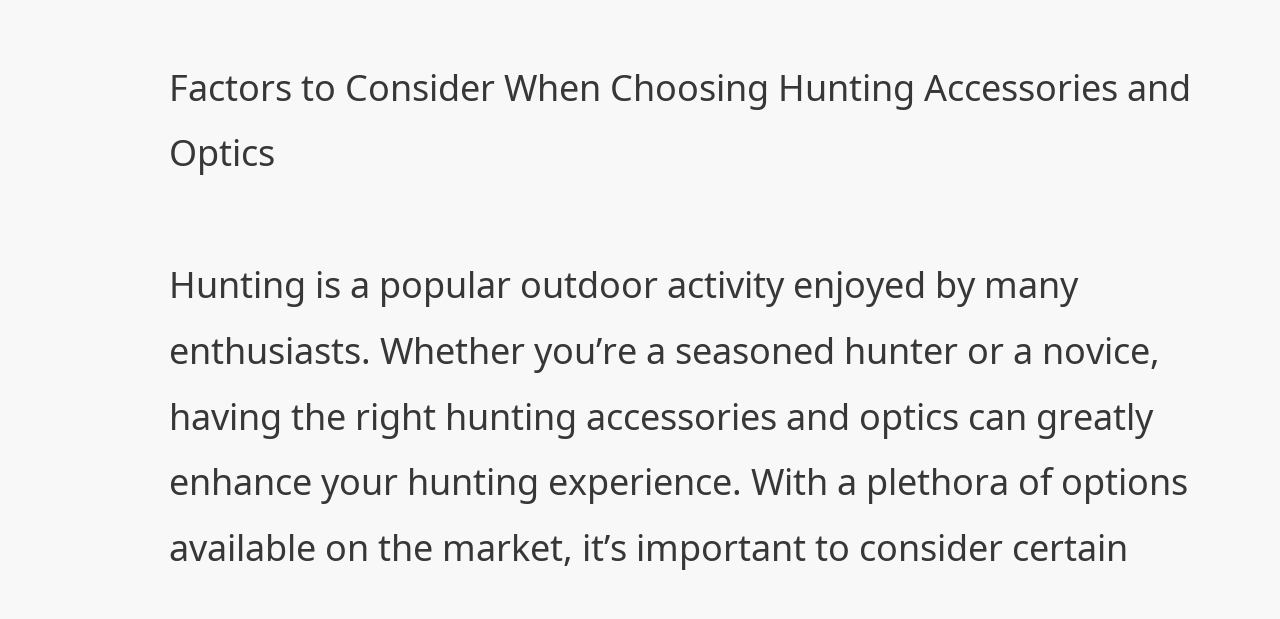Factors to Consider When Choosing Hunting Accessories and Optics

Hunting is a popular outdoor activity enjoyed by many enthusiasts. Whether you’re a seasoned hunter or a novice, having the right hunting accessories and optics can greatly enhance your hunting experience. With a plethora of options available on the market, it’s important to consider certain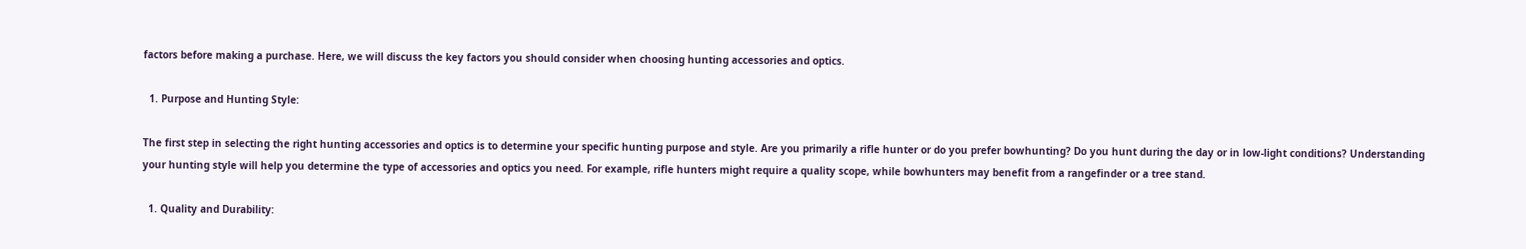factors before making a purchase. Here, we will discuss the key factors you should consider when choosing hunting accessories and optics.

  1. Purpose and Hunting Style:

The first step in selecting the right hunting accessories and optics is to determine your specific hunting purpose and style. Are you primarily a rifle hunter or do you prefer bowhunting? Do you hunt during the day or in low-light conditions? Understanding your hunting style will help you determine the type of accessories and optics you need. For example, rifle hunters might require a quality scope, while bowhunters may benefit from a rangefinder or a tree stand.

  1. Quality and Durability: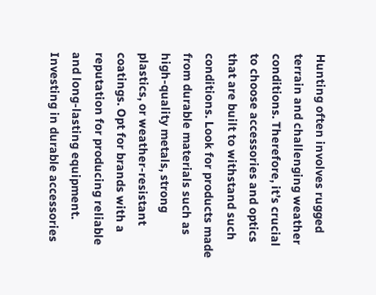Hunting often involves rugged terrain and challenging weather conditions. Therefore, it’s crucial to choose accessories and optics that are built to withstand such conditions. Look for products made from durable materials such as high-quality metals, strong plastics, or weather-resistant coatings. Opt for brands with a reputation for producing reliable and long-lasting equipment. Investing in durable accessories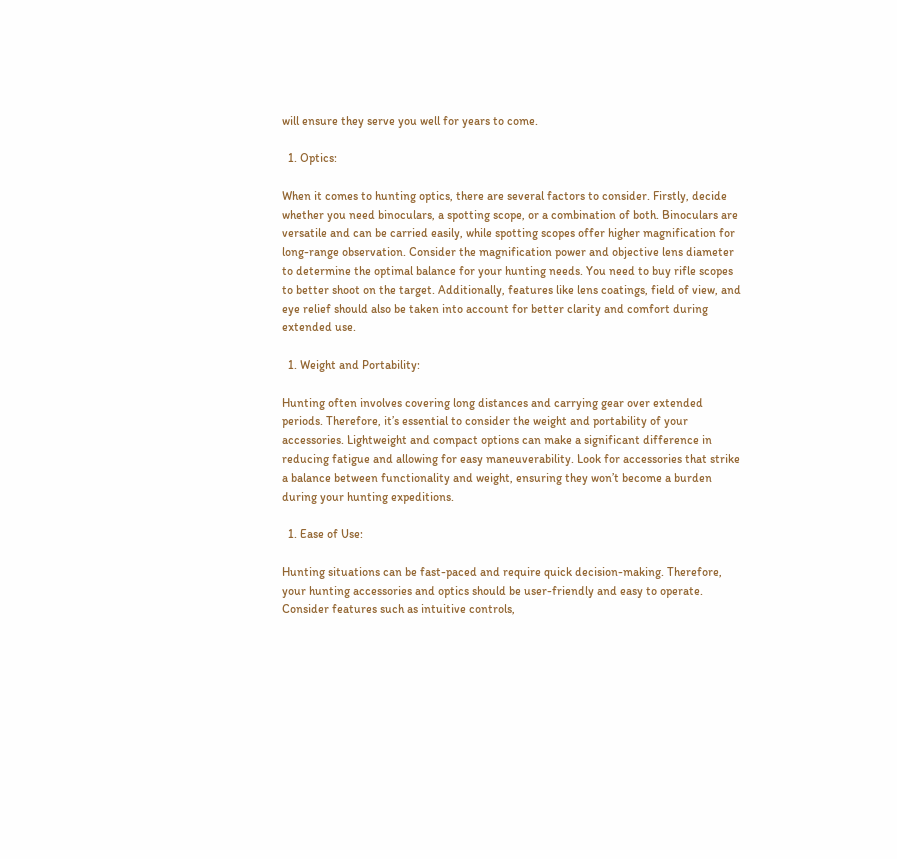will ensure they serve you well for years to come.

  1. Optics:

When it comes to hunting optics, there are several factors to consider. Firstly, decide whether you need binoculars, a spotting scope, or a combination of both. Binoculars are versatile and can be carried easily, while spotting scopes offer higher magnification for long-range observation. Consider the magnification power and objective lens diameter to determine the optimal balance for your hunting needs. You need to buy rifle scopes to better shoot on the target. Additionally, features like lens coatings, field of view, and eye relief should also be taken into account for better clarity and comfort during extended use.

  1. Weight and Portability:

Hunting often involves covering long distances and carrying gear over extended periods. Therefore, it’s essential to consider the weight and portability of your accessories. Lightweight and compact options can make a significant difference in reducing fatigue and allowing for easy maneuverability. Look for accessories that strike a balance between functionality and weight, ensuring they won’t become a burden during your hunting expeditions.

  1. Ease of Use:

Hunting situations can be fast-paced and require quick decision-making. Therefore, your hunting accessories and optics should be user-friendly and easy to operate. Consider features such as intuitive controls,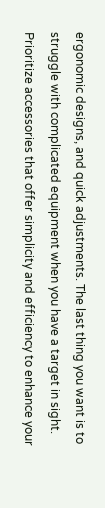ergonomic designs, and quick adjustments. The last thing you want is to struggle with complicated equipment when you have a target in sight. Prioritize accessories that offer simplicity and efficiency to enhance your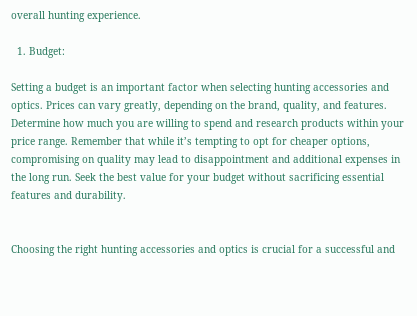overall hunting experience.

  1. Budget:

Setting a budget is an important factor when selecting hunting accessories and optics. Prices can vary greatly, depending on the brand, quality, and features. Determine how much you are willing to spend and research products within your price range. Remember that while it’s tempting to opt for cheaper options, compromising on quality may lead to disappointment and additional expenses in the long run. Seek the best value for your budget without sacrificing essential features and durability.


Choosing the right hunting accessories and optics is crucial for a successful and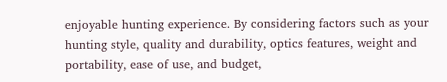enjoyable hunting experience. By considering factors such as your hunting style, quality and durability, optics features, weight and portability, ease of use, and budget,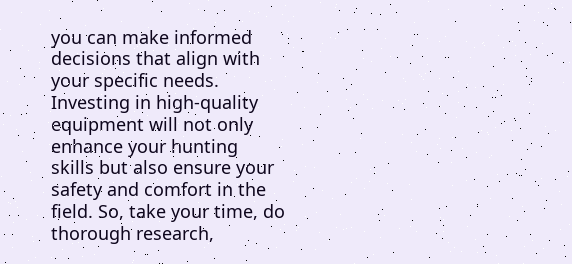you can make informed decisions that align with your specific needs. Investing in high-quality equipment will not only enhance your hunting skills but also ensure your safety and comfort in the field. So, take your time, do thorough research,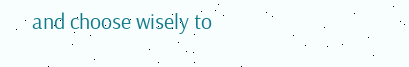and choose wisely to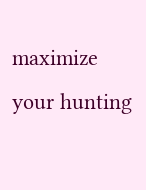maximize your hunting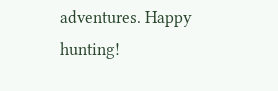adventures. Happy hunting!